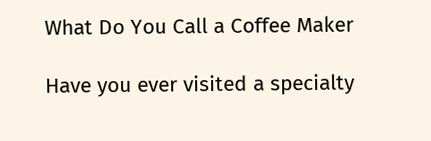What Do You Call a Coffee Maker

Have you ever visited a specialty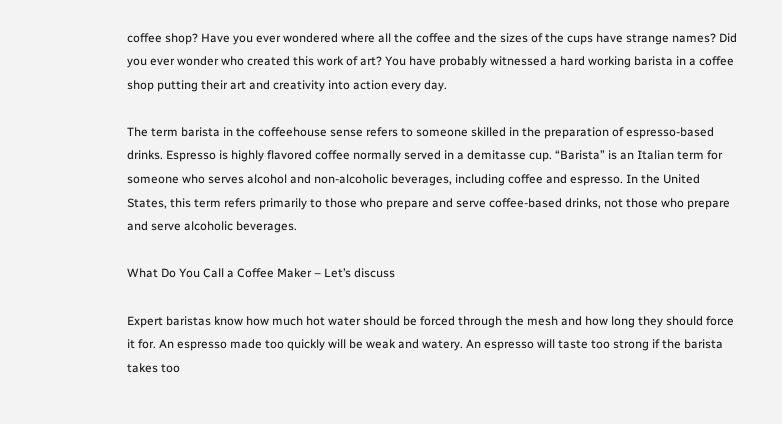coffee shop? Have you ever wondered where all the coffee and the sizes of the cups have strange names? Did you ever wonder who created this work of art? You have probably witnessed a hard working barista in a coffee shop putting their art and creativity into action every day.

The term barista in the coffeehouse sense refers to someone skilled in the preparation of espresso-based drinks. Espresso is highly flavored coffee normally served in a demitasse cup. “Barista” is an Italian term for someone who serves alcohol and non-alcoholic beverages, including coffee and espresso. In the United States, this term refers primarily to those who prepare and serve coffee-based drinks, not those who prepare and serve alcoholic beverages.

What Do You Call a Coffee Maker – Let’s discuss

Expert baristas know how much hot water should be forced through the mesh and how long they should force it for. An espresso made too quickly will be weak and watery. An espresso will taste too strong if the barista takes too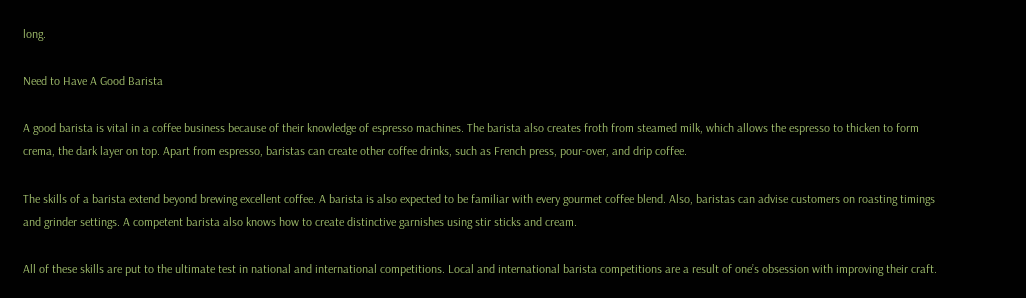long.

Need to Have A Good Barista

A good barista is vital in a coffee business because of their knowledge of espresso machines. The barista also creates froth from steamed milk, which allows the espresso to thicken to form crema, the dark layer on top. Apart from espresso, baristas can create other coffee drinks, such as French press, pour-over, and drip coffee.

The skills of a barista extend beyond brewing excellent coffee. A barista is also expected to be familiar with every gourmet coffee blend. Also, baristas can advise customers on roasting timings and grinder settings. A competent barista also knows how to create distinctive garnishes using stir sticks and cream.

All of these skills are put to the ultimate test in national and international competitions. Local and international barista competitions are a result of one’s obsession with improving their craft.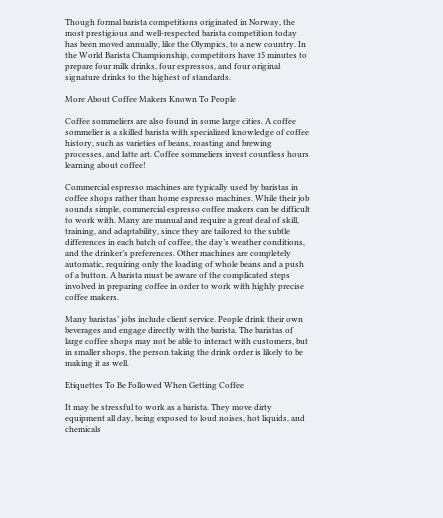Though formal barista competitions originated in Norway, the most prestigious and well-respected barista competition today has been moved annually, like the Olympics, to a new country. In the World Barista Championship, competitors have 15 minutes to prepare four milk drinks, four espressos, and four original signature drinks to the highest of standards.

More About Coffee Makers Known To People

Coffee sommeliers are also found in some large cities. A coffee sommelier is a skilled barista with specialized knowledge of coffee history, such as varieties of beans, roasting and brewing processes, and latte art. Coffee sommeliers invest countless hours learning about coffee!

Commercial espresso machines are typically used by baristas in coffee shops rather than home espresso machines. While their job sounds simple, commercial espresso coffee makers can be difficult to work with. Many are manual and require a great deal of skill, training, and adaptability, since they are tailored to the subtle differences in each batch of coffee, the day’s weather conditions, and the drinker’s preferences. Other machines are completely automatic, requiring only the loading of whole beans and a push of a button. A barista must be aware of the complicated steps involved in preparing coffee in order to work with highly precise coffee makers.

Many baristas’ jobs include client service. People drink their own beverages and engage directly with the barista. The baristas of large coffee shops may not be able to interact with customers, but in smaller shops, the person taking the drink order is likely to be making it as well.

Etiquettes To Be Followed When Getting Coffee

It may be stressful to work as a barista. They move dirty equipment all day, being exposed to loud noises, hot liquids, and chemicals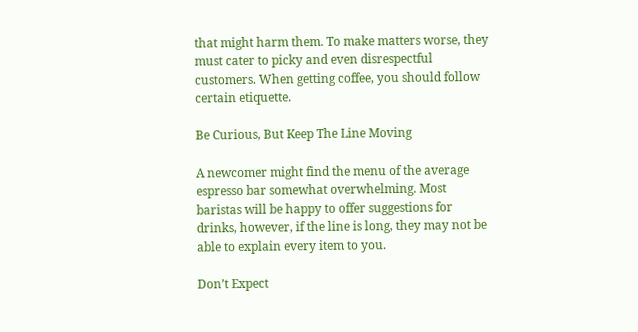that might harm them. To make matters worse, they must cater to picky and even disrespectful customers. When getting coffee, you should follow certain etiquette.

Be Curious, But Keep The Line Moving

A newcomer might find the menu of the average espresso bar somewhat overwhelming. Most baristas will be happy to offer suggestions for drinks, however, if the line is long, they may not be able to explain every item to you.

Don’t Expect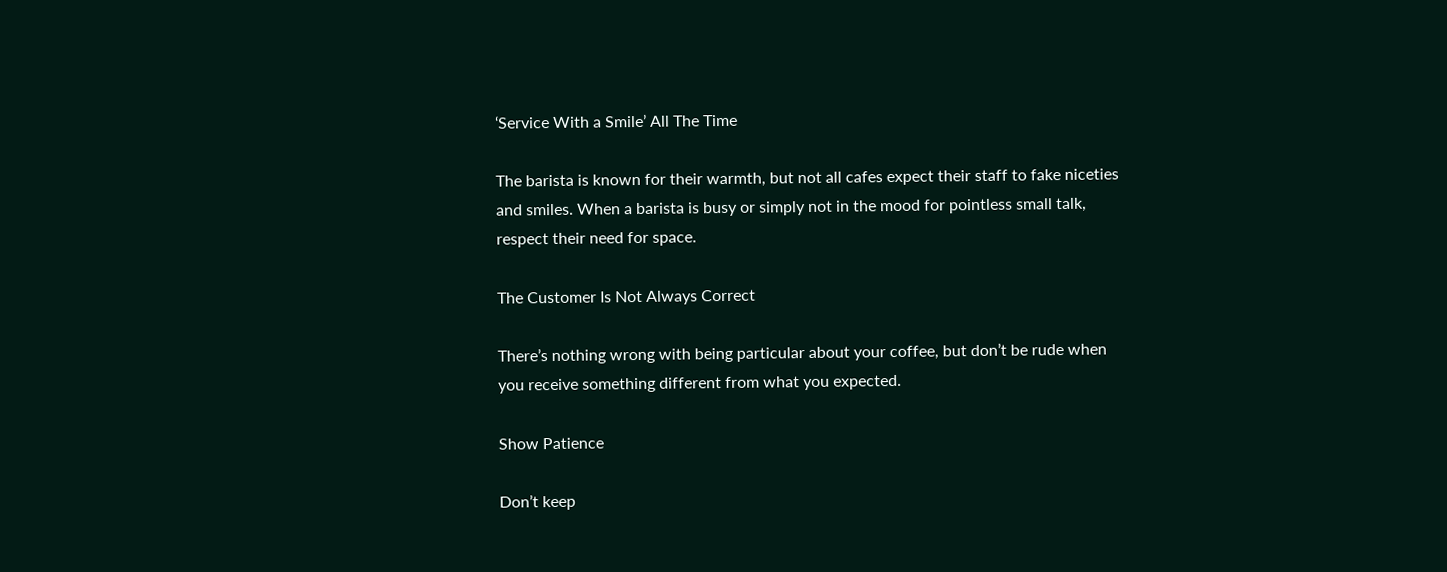‘Service With a Smile’ All The Time

The barista is known for their warmth, but not all cafes expect their staff to fake niceties and smiles. When a barista is busy or simply not in the mood for pointless small talk, respect their need for space.

The Customer Is Not Always Correct

There’s nothing wrong with being particular about your coffee, but don’t be rude when you receive something different from what you expected.

Show Patience

Don’t keep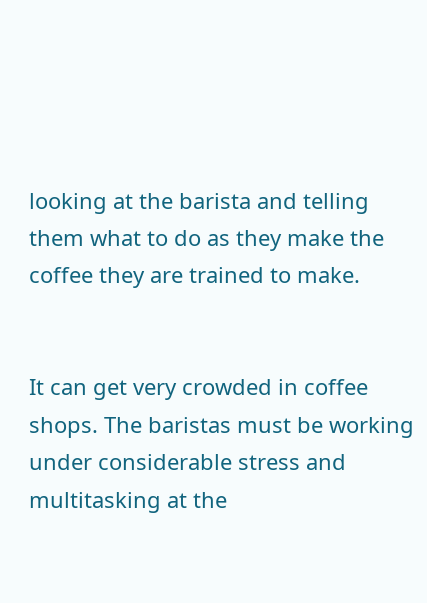looking at the barista and telling them what to do as they make the coffee they are trained to make.


It can get very crowded in coffee shops. The baristas must be working under considerable stress and multitasking at the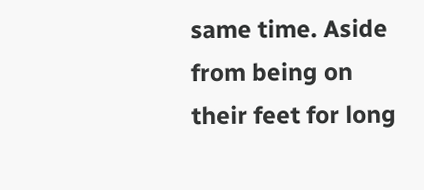same time. Aside from being on their feet for long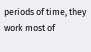periods of time, they work most of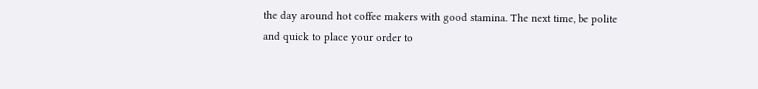the day around hot coffee makers with good stamina. The next time, be polite and quick to place your order to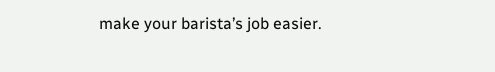make your barista’s job easier.